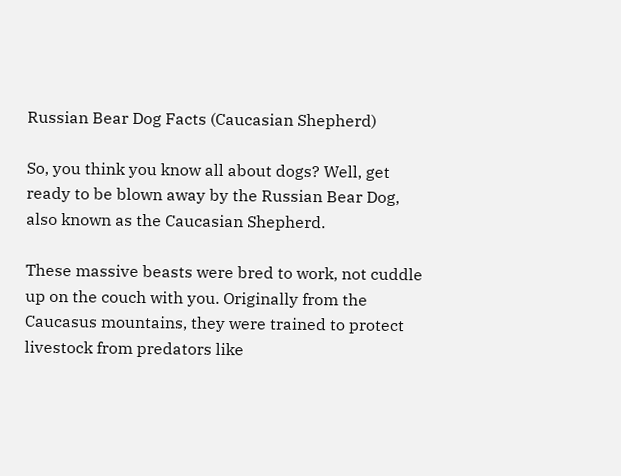Russian Bear Dog Facts (Caucasian Shepherd)

So, you think you know all about dogs? Well, get ready to be blown away by the Russian Bear Dog, also known as the Caucasian Shepherd.

These massive beasts were bred to work, not cuddle up on the couch with you. Originally from the Caucasus mountains, they were trained to protect livestock from predators like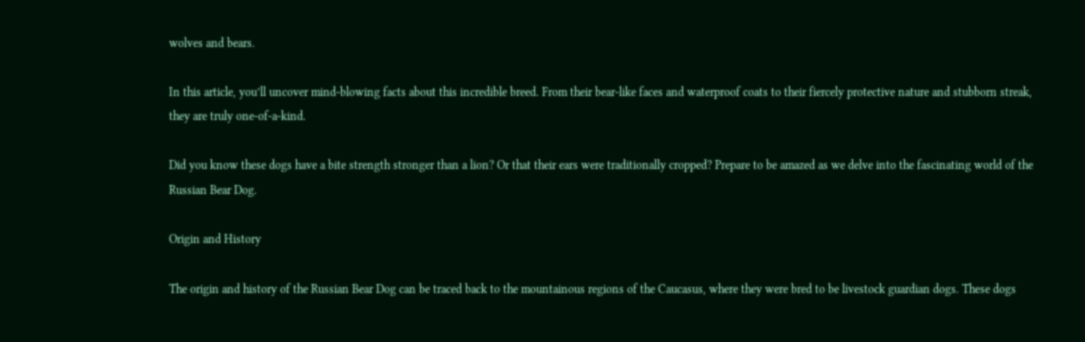wolves and bears.

In this article, you’ll uncover mind-blowing facts about this incredible breed. From their bear-like faces and waterproof coats to their fiercely protective nature and stubborn streak, they are truly one-of-a-kind.

Did you know these dogs have a bite strength stronger than a lion? Or that their ears were traditionally cropped? Prepare to be amazed as we delve into the fascinating world of the Russian Bear Dog.

Origin and History

The origin and history of the Russian Bear Dog can be traced back to the mountainous regions of the Caucasus, where they were bred to be livestock guardian dogs. These dogs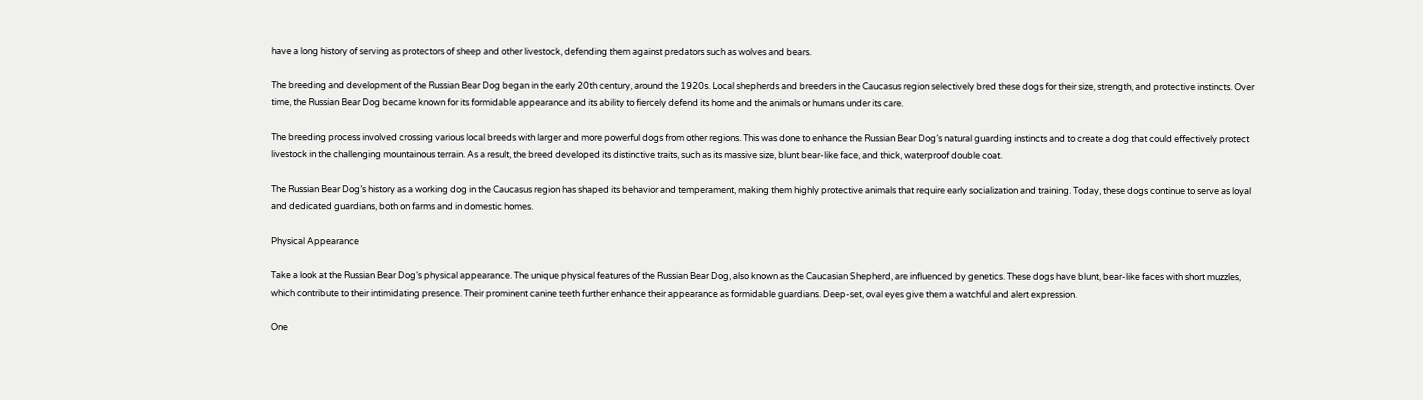have a long history of serving as protectors of sheep and other livestock, defending them against predators such as wolves and bears.

The breeding and development of the Russian Bear Dog began in the early 20th century, around the 1920s. Local shepherds and breeders in the Caucasus region selectively bred these dogs for their size, strength, and protective instincts. Over time, the Russian Bear Dog became known for its formidable appearance and its ability to fiercely defend its home and the animals or humans under its care.

The breeding process involved crossing various local breeds with larger and more powerful dogs from other regions. This was done to enhance the Russian Bear Dog’s natural guarding instincts and to create a dog that could effectively protect livestock in the challenging mountainous terrain. As a result, the breed developed its distinctive traits, such as its massive size, blunt bear-like face, and thick, waterproof double coat.

The Russian Bear Dog’s history as a working dog in the Caucasus region has shaped its behavior and temperament, making them highly protective animals that require early socialization and training. Today, these dogs continue to serve as loyal and dedicated guardians, both on farms and in domestic homes.

Physical Appearance

Take a look at the Russian Bear Dog’s physical appearance. The unique physical features of the Russian Bear Dog, also known as the Caucasian Shepherd, are influenced by genetics. These dogs have blunt, bear-like faces with short muzzles, which contribute to their intimidating presence. Their prominent canine teeth further enhance their appearance as formidable guardians. Deep-set, oval eyes give them a watchful and alert expression.

One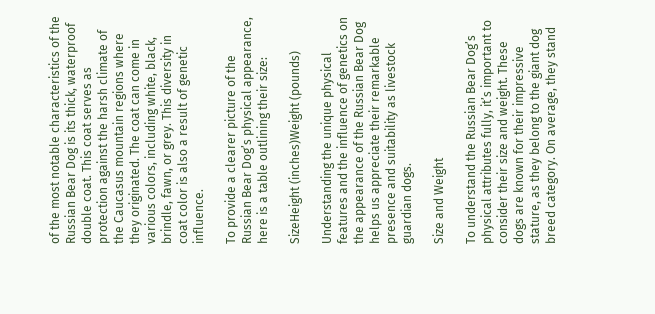of the most notable characteristics of the Russian Bear Dog is its thick, waterproof double coat. This coat serves as protection against the harsh climate of the Caucasus mountain regions where they originated. The coat can come in various colors, including white, black, brindle, fawn, or grey. This diversity in coat color is also a result of genetic influence.

To provide a clearer picture of the Russian Bear Dog’s physical appearance, here is a table outlining their size:

SizeHeight (inches)Weight (pounds)

Understanding the unique physical features and the influence of genetics on the appearance of the Russian Bear Dog helps us appreciate their remarkable presence and suitability as livestock guardian dogs.

Size and Weight

To understand the Russian Bear Dog’s physical attributes fully, it’s important to consider their size and weight. These dogs are known for their impressive stature, as they belong to the giant dog breed category. On average, they stand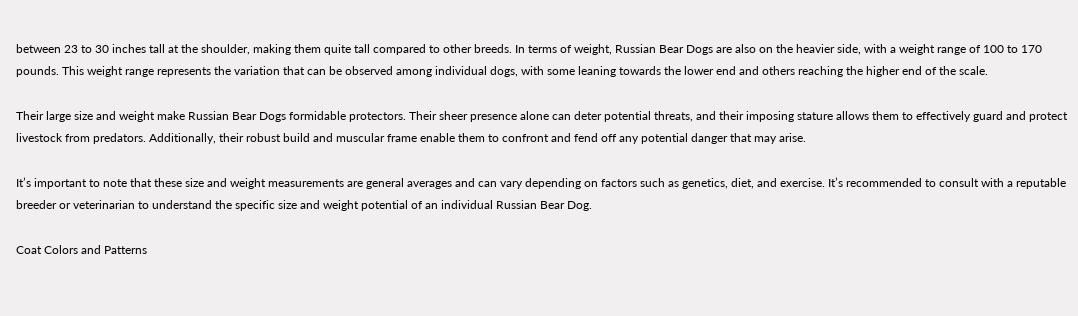between 23 to 30 inches tall at the shoulder, making them quite tall compared to other breeds. In terms of weight, Russian Bear Dogs are also on the heavier side, with a weight range of 100 to 170 pounds. This weight range represents the variation that can be observed among individual dogs, with some leaning towards the lower end and others reaching the higher end of the scale.

Their large size and weight make Russian Bear Dogs formidable protectors. Their sheer presence alone can deter potential threats, and their imposing stature allows them to effectively guard and protect livestock from predators. Additionally, their robust build and muscular frame enable them to confront and fend off any potential danger that may arise.

It’s important to note that these size and weight measurements are general averages and can vary depending on factors such as genetics, diet, and exercise. It’s recommended to consult with a reputable breeder or veterinarian to understand the specific size and weight potential of an individual Russian Bear Dog.

Coat Colors and Patterns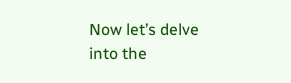Now let’s delve into the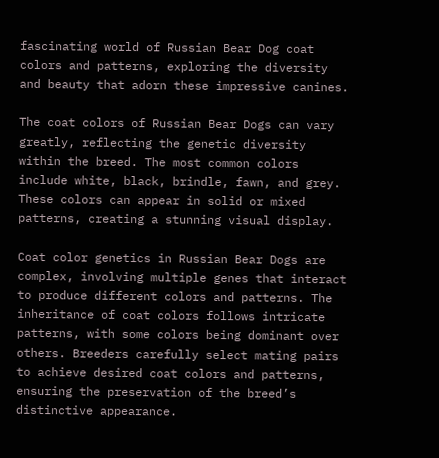fascinating world of Russian Bear Dog coat colors and patterns, exploring the diversity and beauty that adorn these impressive canines.

The coat colors of Russian Bear Dogs can vary greatly, reflecting the genetic diversity within the breed. The most common colors include white, black, brindle, fawn, and grey. These colors can appear in solid or mixed patterns, creating a stunning visual display.

Coat color genetics in Russian Bear Dogs are complex, involving multiple genes that interact to produce different colors and patterns. The inheritance of coat colors follows intricate patterns, with some colors being dominant over others. Breeders carefully select mating pairs to achieve desired coat colors and patterns, ensuring the preservation of the breed’s distinctive appearance.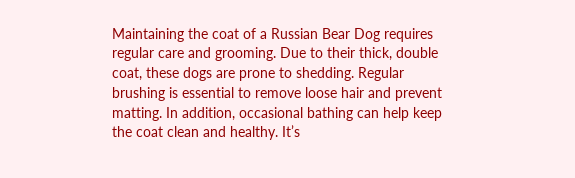Maintaining the coat of a Russian Bear Dog requires regular care and grooming. Due to their thick, double coat, these dogs are prone to shedding. Regular brushing is essential to remove loose hair and prevent matting. In addition, occasional bathing can help keep the coat clean and healthy. It’s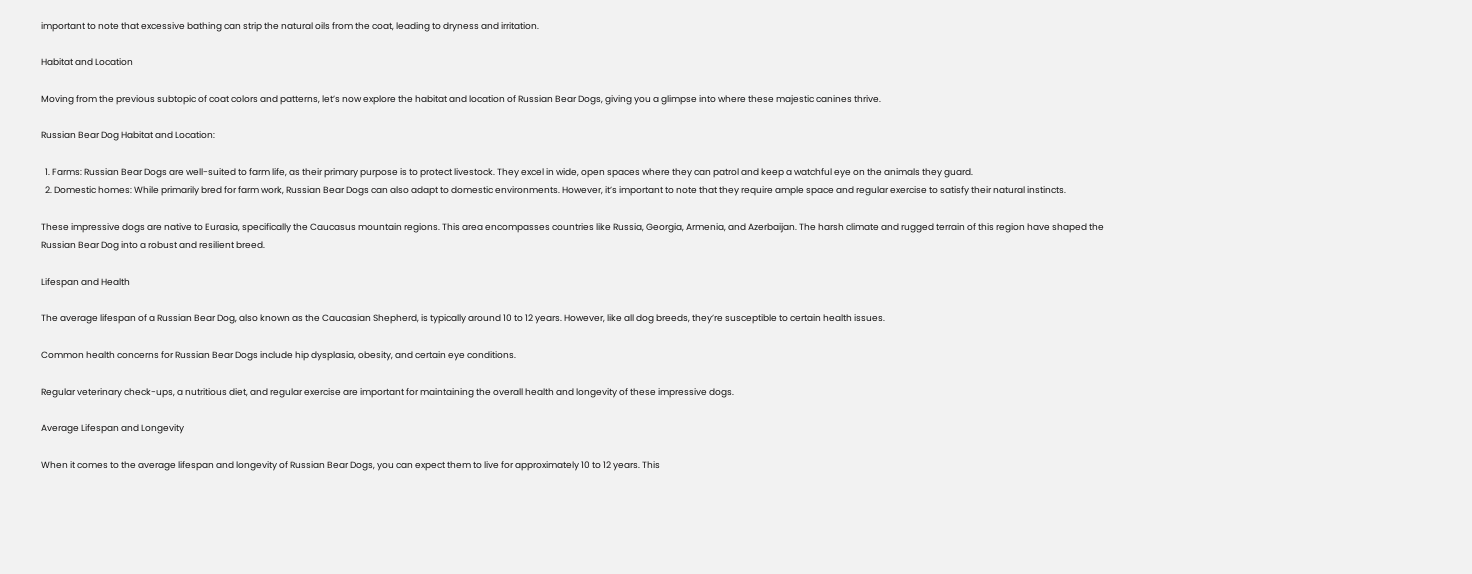important to note that excessive bathing can strip the natural oils from the coat, leading to dryness and irritation.

Habitat and Location

Moving from the previous subtopic of coat colors and patterns, let’s now explore the habitat and location of Russian Bear Dogs, giving you a glimpse into where these majestic canines thrive.

Russian Bear Dog Habitat and Location:

  1. Farms: Russian Bear Dogs are well-suited to farm life, as their primary purpose is to protect livestock. They excel in wide, open spaces where they can patrol and keep a watchful eye on the animals they guard.
  2. Domestic homes: While primarily bred for farm work, Russian Bear Dogs can also adapt to domestic environments. However, it’s important to note that they require ample space and regular exercise to satisfy their natural instincts.

These impressive dogs are native to Eurasia, specifically the Caucasus mountain regions. This area encompasses countries like Russia, Georgia, Armenia, and Azerbaijan. The harsh climate and rugged terrain of this region have shaped the Russian Bear Dog into a robust and resilient breed.

Lifespan and Health

The average lifespan of a Russian Bear Dog, also known as the Caucasian Shepherd, is typically around 10 to 12 years. However, like all dog breeds, they’re susceptible to certain health issues.

Common health concerns for Russian Bear Dogs include hip dysplasia, obesity, and certain eye conditions.

Regular veterinary check-ups, a nutritious diet, and regular exercise are important for maintaining the overall health and longevity of these impressive dogs.

Average Lifespan and Longevity

When it comes to the average lifespan and longevity of Russian Bear Dogs, you can expect them to live for approximately 10 to 12 years. This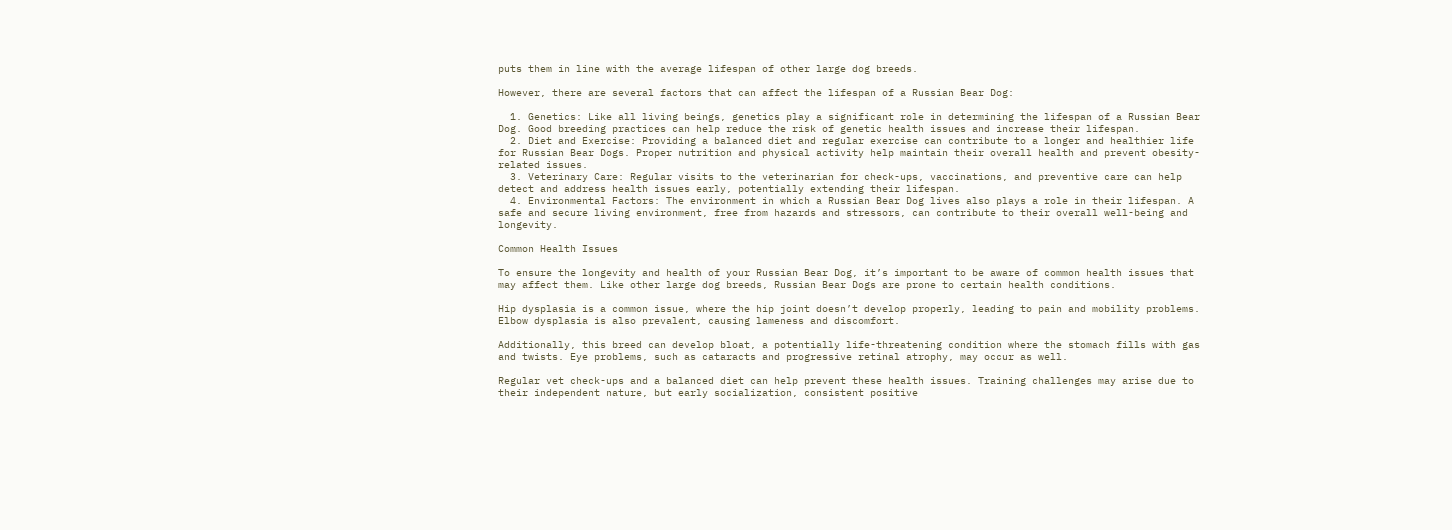puts them in line with the average lifespan of other large dog breeds.

However, there are several factors that can affect the lifespan of a Russian Bear Dog:

  1. Genetics: Like all living beings, genetics play a significant role in determining the lifespan of a Russian Bear Dog. Good breeding practices can help reduce the risk of genetic health issues and increase their lifespan.
  2. Diet and Exercise: Providing a balanced diet and regular exercise can contribute to a longer and healthier life for Russian Bear Dogs. Proper nutrition and physical activity help maintain their overall health and prevent obesity-related issues.
  3. Veterinary Care: Regular visits to the veterinarian for check-ups, vaccinations, and preventive care can help detect and address health issues early, potentially extending their lifespan.
  4. Environmental Factors: The environment in which a Russian Bear Dog lives also plays a role in their lifespan. A safe and secure living environment, free from hazards and stressors, can contribute to their overall well-being and longevity.

Common Health Issues

To ensure the longevity and health of your Russian Bear Dog, it’s important to be aware of common health issues that may affect them. Like other large dog breeds, Russian Bear Dogs are prone to certain health conditions.

Hip dysplasia is a common issue, where the hip joint doesn’t develop properly, leading to pain and mobility problems. Elbow dysplasia is also prevalent, causing lameness and discomfort.

Additionally, this breed can develop bloat, a potentially life-threatening condition where the stomach fills with gas and twists. Eye problems, such as cataracts and progressive retinal atrophy, may occur as well.

Regular vet check-ups and a balanced diet can help prevent these health issues. Training challenges may arise due to their independent nature, but early socialization, consistent positive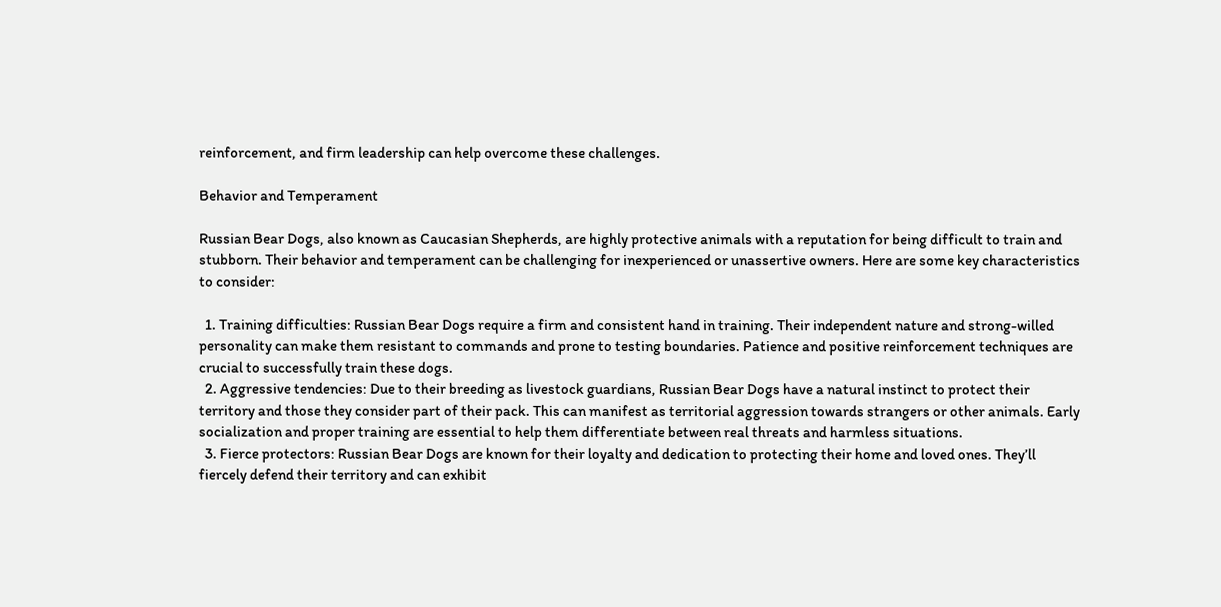reinforcement, and firm leadership can help overcome these challenges.

Behavior and Temperament

Russian Bear Dogs, also known as Caucasian Shepherds, are highly protective animals with a reputation for being difficult to train and stubborn. Their behavior and temperament can be challenging for inexperienced or unassertive owners. Here are some key characteristics to consider:

  1. Training difficulties: Russian Bear Dogs require a firm and consistent hand in training. Their independent nature and strong-willed personality can make them resistant to commands and prone to testing boundaries. Patience and positive reinforcement techniques are crucial to successfully train these dogs.
  2. Aggressive tendencies: Due to their breeding as livestock guardians, Russian Bear Dogs have a natural instinct to protect their territory and those they consider part of their pack. This can manifest as territorial aggression towards strangers or other animals. Early socialization and proper training are essential to help them differentiate between real threats and harmless situations.
  3. Fierce protectors: Russian Bear Dogs are known for their loyalty and dedication to protecting their home and loved ones. They’ll fiercely defend their territory and can exhibit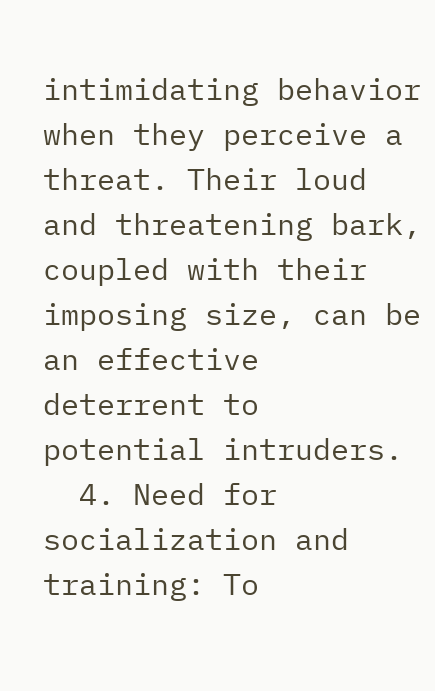intimidating behavior when they perceive a threat. Their loud and threatening bark, coupled with their imposing size, can be an effective deterrent to potential intruders.
  4. Need for socialization and training: To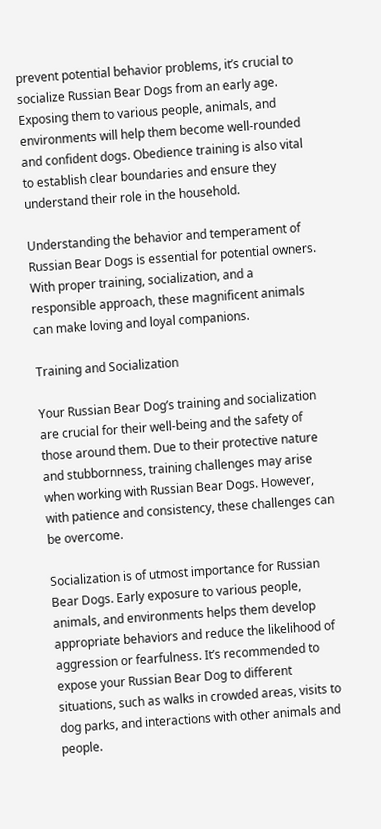prevent potential behavior problems, it’s crucial to socialize Russian Bear Dogs from an early age. Exposing them to various people, animals, and environments will help them become well-rounded and confident dogs. Obedience training is also vital to establish clear boundaries and ensure they understand their role in the household.

Understanding the behavior and temperament of Russian Bear Dogs is essential for potential owners. With proper training, socialization, and a responsible approach, these magnificent animals can make loving and loyal companions.

Training and Socialization

Your Russian Bear Dog’s training and socialization are crucial for their well-being and the safety of those around them. Due to their protective nature and stubbornness, training challenges may arise when working with Russian Bear Dogs. However, with patience and consistency, these challenges can be overcome.

Socialization is of utmost importance for Russian Bear Dogs. Early exposure to various people, animals, and environments helps them develop appropriate behaviors and reduce the likelihood of aggression or fearfulness. It’s recommended to expose your Russian Bear Dog to different situations, such as walks in crowded areas, visits to dog parks, and interactions with other animals and people.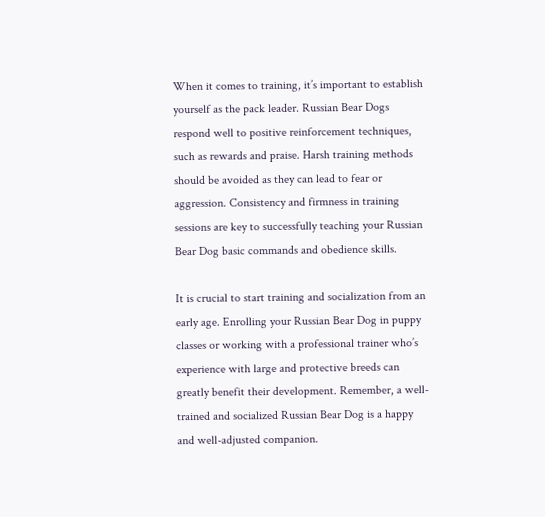When it comes to training, it’s important to establish yourself as the pack leader. Russian Bear Dogs respond well to positive reinforcement techniques, such as rewards and praise. Harsh training methods should be avoided as they can lead to fear or aggression. Consistency and firmness in training sessions are key to successfully teaching your Russian Bear Dog basic commands and obedience skills.

It is crucial to start training and socialization from an early age. Enrolling your Russian Bear Dog in puppy classes or working with a professional trainer who’s experience with large and protective breeds can greatly benefit their development. Remember, a well-trained and socialized Russian Bear Dog is a happy and well-adjusted companion.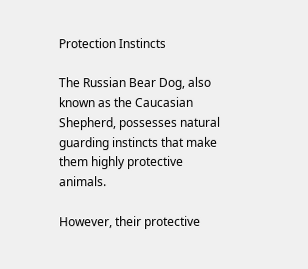Protection Instincts

The Russian Bear Dog, also known as the Caucasian Shepherd, possesses natural guarding instincts that make them highly protective animals.

However, their protective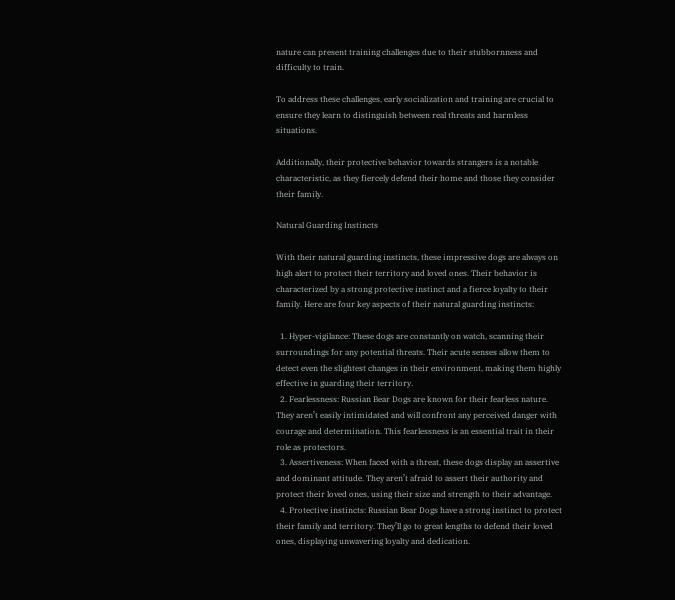nature can present training challenges due to their stubbornness and difficulty to train.

To address these challenges, early socialization and training are crucial to ensure they learn to distinguish between real threats and harmless situations.

Additionally, their protective behavior towards strangers is a notable characteristic, as they fiercely defend their home and those they consider their family.

Natural Guarding Instincts

With their natural guarding instincts, these impressive dogs are always on high alert to protect their territory and loved ones. Their behavior is characterized by a strong protective instinct and a fierce loyalty to their family. Here are four key aspects of their natural guarding instincts:

  1. Hyper-vigilance: These dogs are constantly on watch, scanning their surroundings for any potential threats. Their acute senses allow them to detect even the slightest changes in their environment, making them highly effective in guarding their territory.
  2. Fearlessness: Russian Bear Dogs are known for their fearless nature. They aren’t easily intimidated and will confront any perceived danger with courage and determination. This fearlessness is an essential trait in their role as protectors.
  3. Assertiveness: When faced with a threat, these dogs display an assertive and dominant attitude. They aren’t afraid to assert their authority and protect their loved ones, using their size and strength to their advantage.
  4. Protective instincts: Russian Bear Dogs have a strong instinct to protect their family and territory. They’ll go to great lengths to defend their loved ones, displaying unwavering loyalty and dedication.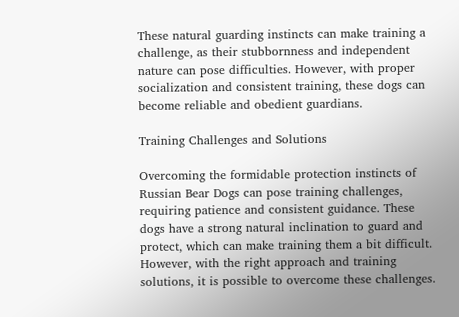These natural guarding instincts can make training a challenge, as their stubbornness and independent nature can pose difficulties. However, with proper socialization and consistent training, these dogs can become reliable and obedient guardians.

Training Challenges and Solutions

Overcoming the formidable protection instincts of Russian Bear Dogs can pose training challenges, requiring patience and consistent guidance. These dogs have a strong natural inclination to guard and protect, which can make training them a bit difficult. However, with the right approach and training solutions, it is possible to overcome these challenges.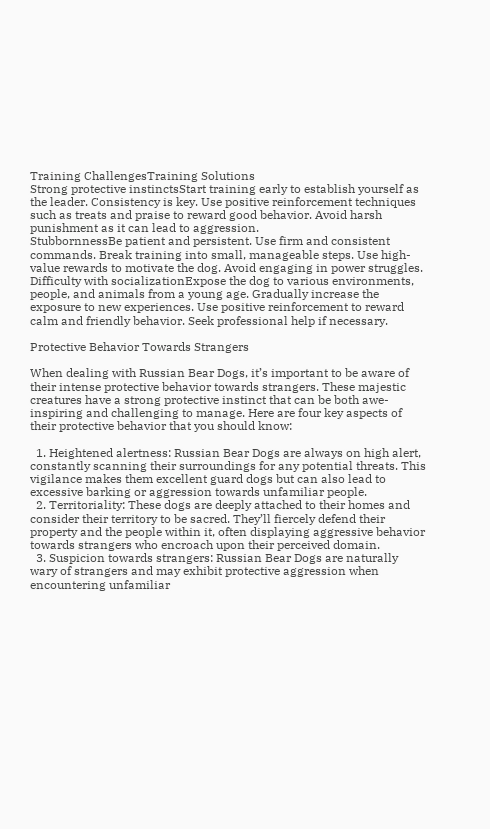Training ChallengesTraining Solutions
Strong protective instinctsStart training early to establish yourself as the leader. Consistency is key. Use positive reinforcement techniques such as treats and praise to reward good behavior. Avoid harsh punishment as it can lead to aggression.
StubbornnessBe patient and persistent. Use firm and consistent commands. Break training into small, manageable steps. Use high-value rewards to motivate the dog. Avoid engaging in power struggles.
Difficulty with socializationExpose the dog to various environments, people, and animals from a young age. Gradually increase the exposure to new experiences. Use positive reinforcement to reward calm and friendly behavior. Seek professional help if necessary.

Protective Behavior Towards Strangers

When dealing with Russian Bear Dogs, it’s important to be aware of their intense protective behavior towards strangers. These majestic creatures have a strong protective instinct that can be both awe-inspiring and challenging to manage. Here are four key aspects of their protective behavior that you should know:

  1. Heightened alertness: Russian Bear Dogs are always on high alert, constantly scanning their surroundings for any potential threats. This vigilance makes them excellent guard dogs but can also lead to excessive barking or aggression towards unfamiliar people.
  2. Territoriality: These dogs are deeply attached to their homes and consider their territory to be sacred. They’ll fiercely defend their property and the people within it, often displaying aggressive behavior towards strangers who encroach upon their perceived domain.
  3. Suspicion towards strangers: Russian Bear Dogs are naturally wary of strangers and may exhibit protective aggression when encountering unfamiliar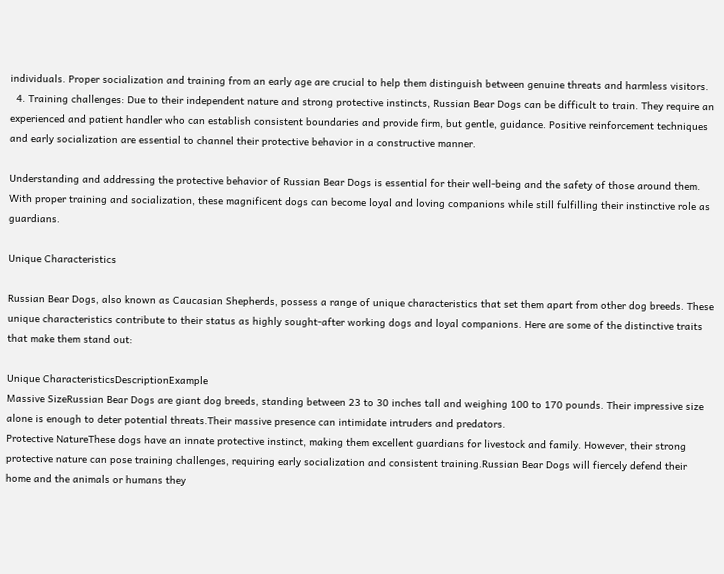individuals. Proper socialization and training from an early age are crucial to help them distinguish between genuine threats and harmless visitors.
  4. Training challenges: Due to their independent nature and strong protective instincts, Russian Bear Dogs can be difficult to train. They require an experienced and patient handler who can establish consistent boundaries and provide firm, but gentle, guidance. Positive reinforcement techniques and early socialization are essential to channel their protective behavior in a constructive manner.

Understanding and addressing the protective behavior of Russian Bear Dogs is essential for their well-being and the safety of those around them. With proper training and socialization, these magnificent dogs can become loyal and loving companions while still fulfilling their instinctive role as guardians.

Unique Characteristics

Russian Bear Dogs, also known as Caucasian Shepherds, possess a range of unique characteristics that set them apart from other dog breeds. These unique characteristics contribute to their status as highly sought-after working dogs and loyal companions. Here are some of the distinctive traits that make them stand out:

Unique CharacteristicsDescriptionExample
Massive SizeRussian Bear Dogs are giant dog breeds, standing between 23 to 30 inches tall and weighing 100 to 170 pounds. Their impressive size alone is enough to deter potential threats.Their massive presence can intimidate intruders and predators.
Protective NatureThese dogs have an innate protective instinct, making them excellent guardians for livestock and family. However, their strong protective nature can pose training challenges, requiring early socialization and consistent training.Russian Bear Dogs will fiercely defend their home and the animals or humans they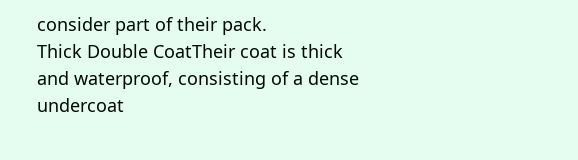consider part of their pack.
Thick Double CoatTheir coat is thick and waterproof, consisting of a dense undercoat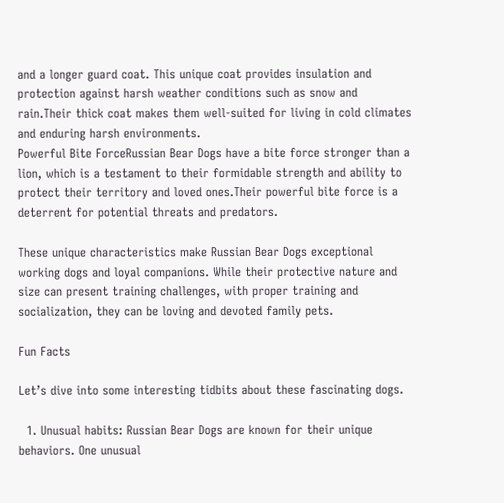and a longer guard coat. This unique coat provides insulation and protection against harsh weather conditions such as snow and rain.Their thick coat makes them well-suited for living in cold climates and enduring harsh environments.
Powerful Bite ForceRussian Bear Dogs have a bite force stronger than a lion, which is a testament to their formidable strength and ability to protect their territory and loved ones.Their powerful bite force is a deterrent for potential threats and predators.

These unique characteristics make Russian Bear Dogs exceptional working dogs and loyal companions. While their protective nature and size can present training challenges, with proper training and socialization, they can be loving and devoted family pets.

Fun Facts

Let’s dive into some interesting tidbits about these fascinating dogs.

  1. Unusual habits: Russian Bear Dogs are known for their unique behaviors. One unusual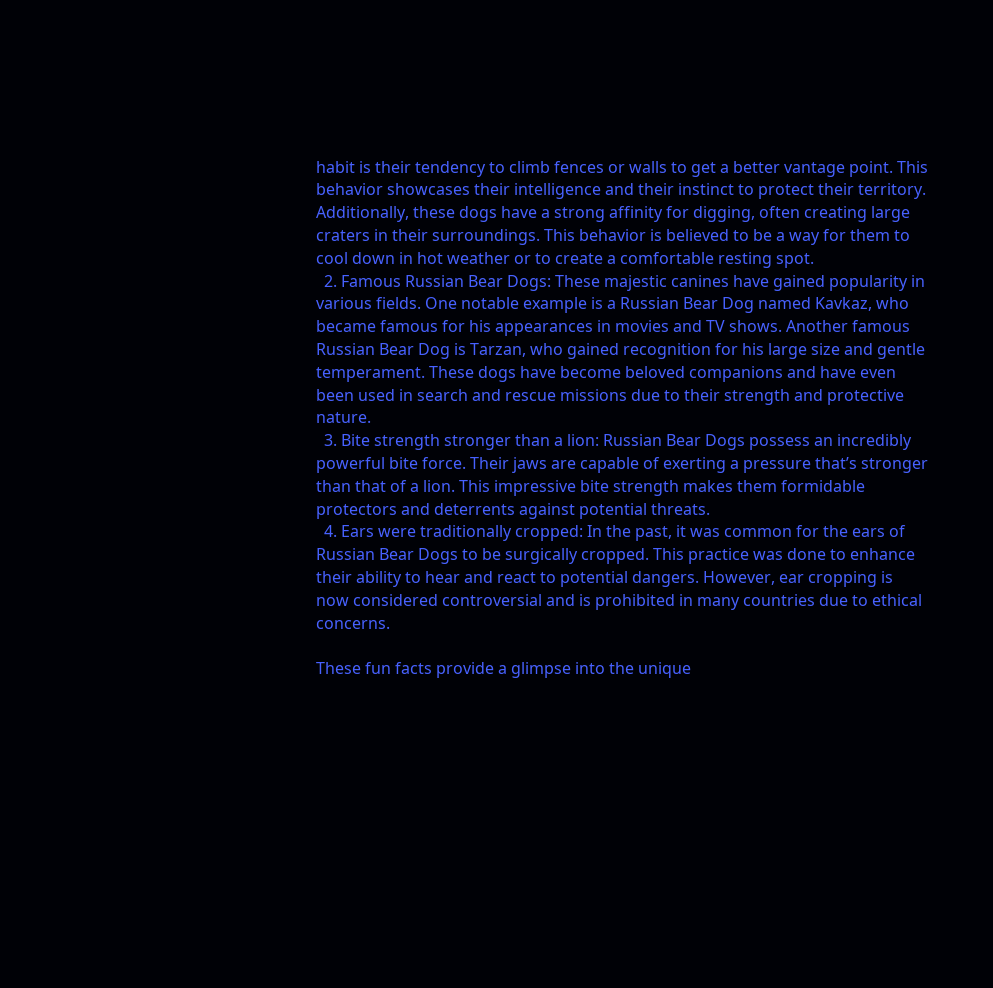habit is their tendency to climb fences or walls to get a better vantage point. This behavior showcases their intelligence and their instinct to protect their territory. Additionally, these dogs have a strong affinity for digging, often creating large craters in their surroundings. This behavior is believed to be a way for them to cool down in hot weather or to create a comfortable resting spot.
  2. Famous Russian Bear Dogs: These majestic canines have gained popularity in various fields. One notable example is a Russian Bear Dog named Kavkaz, who became famous for his appearances in movies and TV shows. Another famous Russian Bear Dog is Tarzan, who gained recognition for his large size and gentle temperament. These dogs have become beloved companions and have even been used in search and rescue missions due to their strength and protective nature.
  3. Bite strength stronger than a lion: Russian Bear Dogs possess an incredibly powerful bite force. Their jaws are capable of exerting a pressure that’s stronger than that of a lion. This impressive bite strength makes them formidable protectors and deterrents against potential threats.
  4. Ears were traditionally cropped: In the past, it was common for the ears of Russian Bear Dogs to be surgically cropped. This practice was done to enhance their ability to hear and react to potential dangers. However, ear cropping is now considered controversial and is prohibited in many countries due to ethical concerns.

These fun facts provide a glimpse into the unique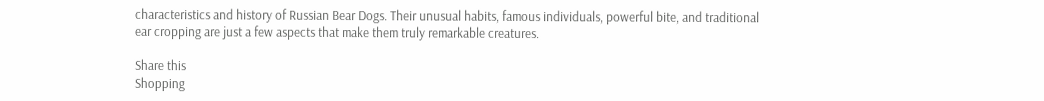characteristics and history of Russian Bear Dogs. Their unusual habits, famous individuals, powerful bite, and traditional ear cropping are just a few aspects that make them truly remarkable creatures.

Share this
Shopping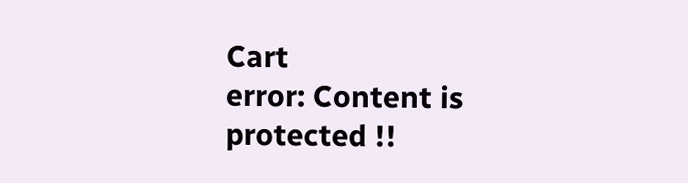Cart
error: Content is protected !!